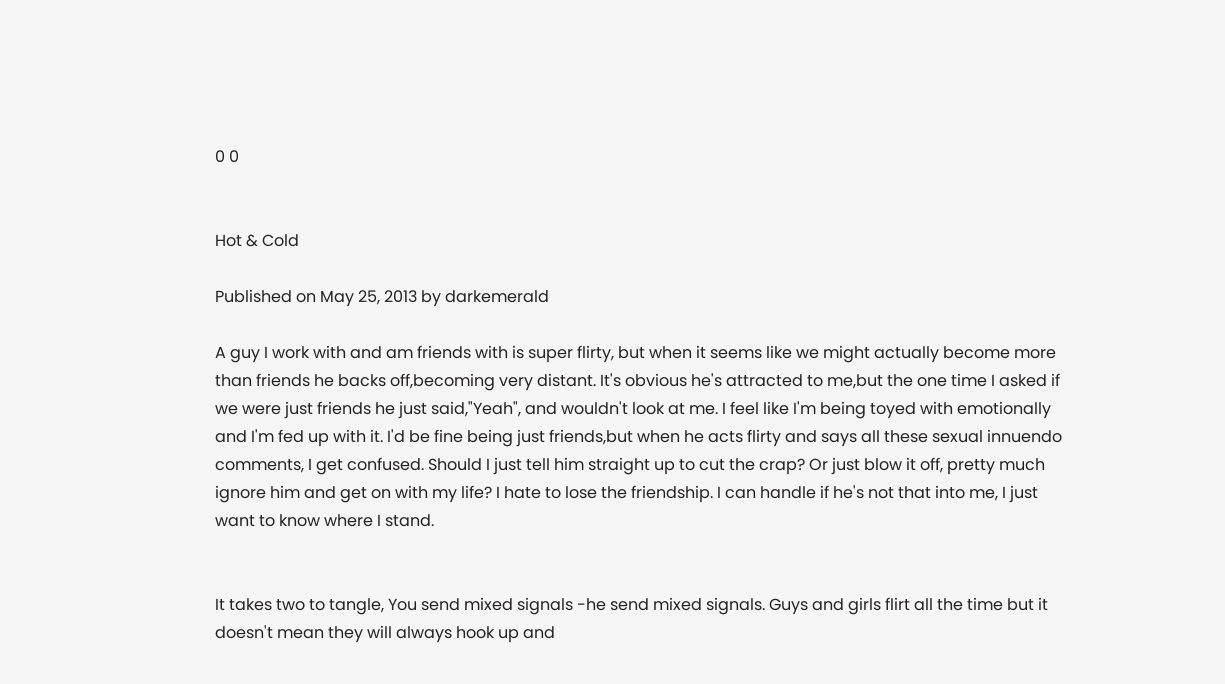0 0


Hot & Cold

Published on May 25, 2013 by darkemerald

A guy I work with and am friends with is super flirty, but when it seems like we might actually become more than friends he backs off,becoming very distant. It's obvious he's attracted to me,but the one time I asked if we were just friends he just said,"Yeah", and wouldn't look at me. I feel like I'm being toyed with emotionally and I'm fed up with it. I'd be fine being just friends,but when he acts flirty and says all these sexual innuendo comments, I get confused. Should I just tell him straight up to cut the crap? Or just blow it off, pretty much ignore him and get on with my life? I hate to lose the friendship. I can handle if he's not that into me, I just want to know where I stand.


It takes two to tangle, You send mixed signals -he send mixed signals. Guys and girls flirt all the time but it doesn't mean they will always hook up and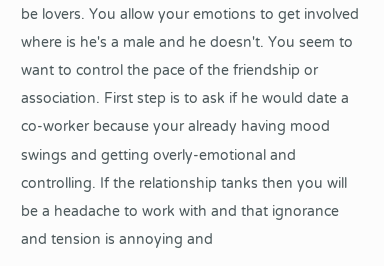be lovers. You allow your emotions to get involved where is he's a male and he doesn't. You seem to want to control the pace of the friendship or association. First step is to ask if he would date a co-worker because your already having mood swings and getting overly-emotional and controlling. If the relationship tanks then you will be a headache to work with and that ignorance and tension is annoying and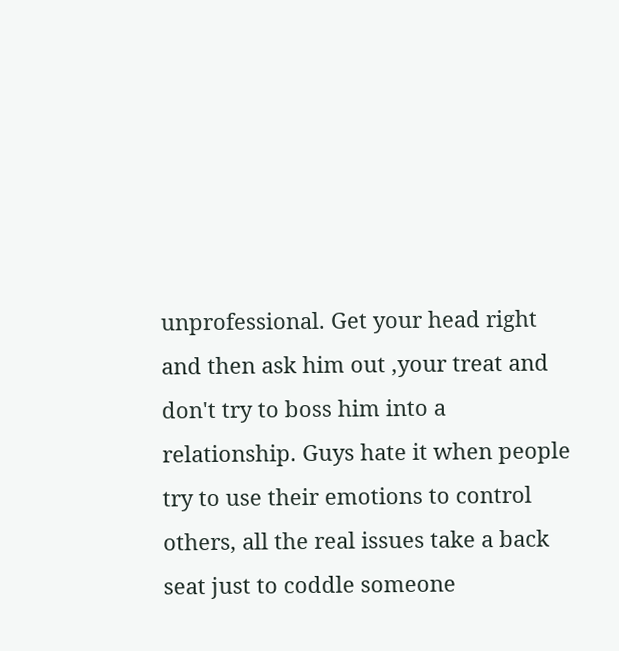unprofessional. Get your head right and then ask him out ,your treat and don't try to boss him into a relationship. Guys hate it when people try to use their emotions to control others, all the real issues take a back seat just to coddle someone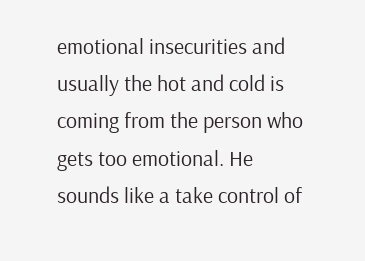emotional insecurities and usually the hot and cold is coming from the person who gets too emotional. He sounds like a take control of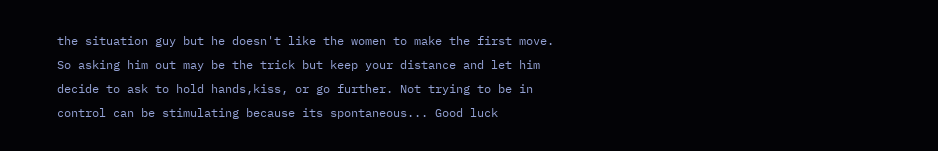the situation guy but he doesn't like the women to make the first move. So asking him out may be the trick but keep your distance and let him decide to ask to hold hands,kiss, or go further. Not trying to be in control can be stimulating because its spontaneous... Good luck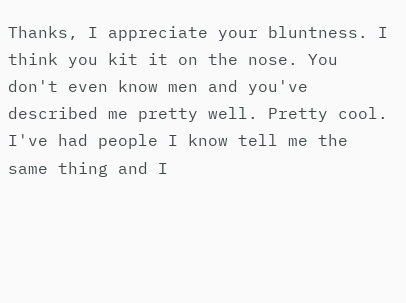Thanks, I appreciate your bluntness. I think you kit it on the nose. You don't even know men and you've described me pretty well. Pretty cool. I've had people I know tell me the same thing and I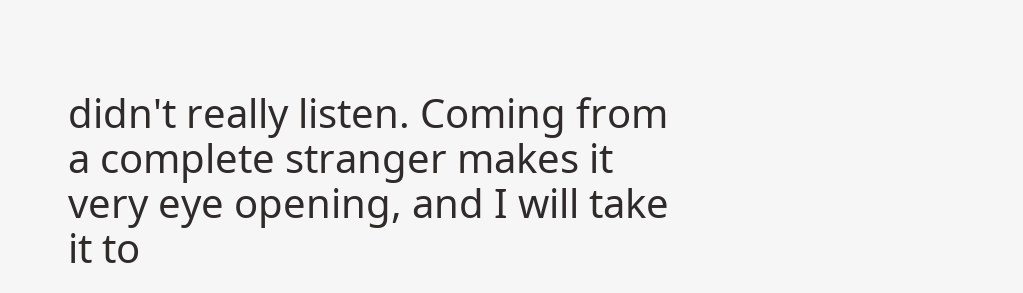didn't really listen. Coming from a complete stranger makes it very eye opening, and I will take it to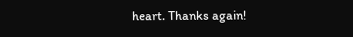heart. Thanks again!